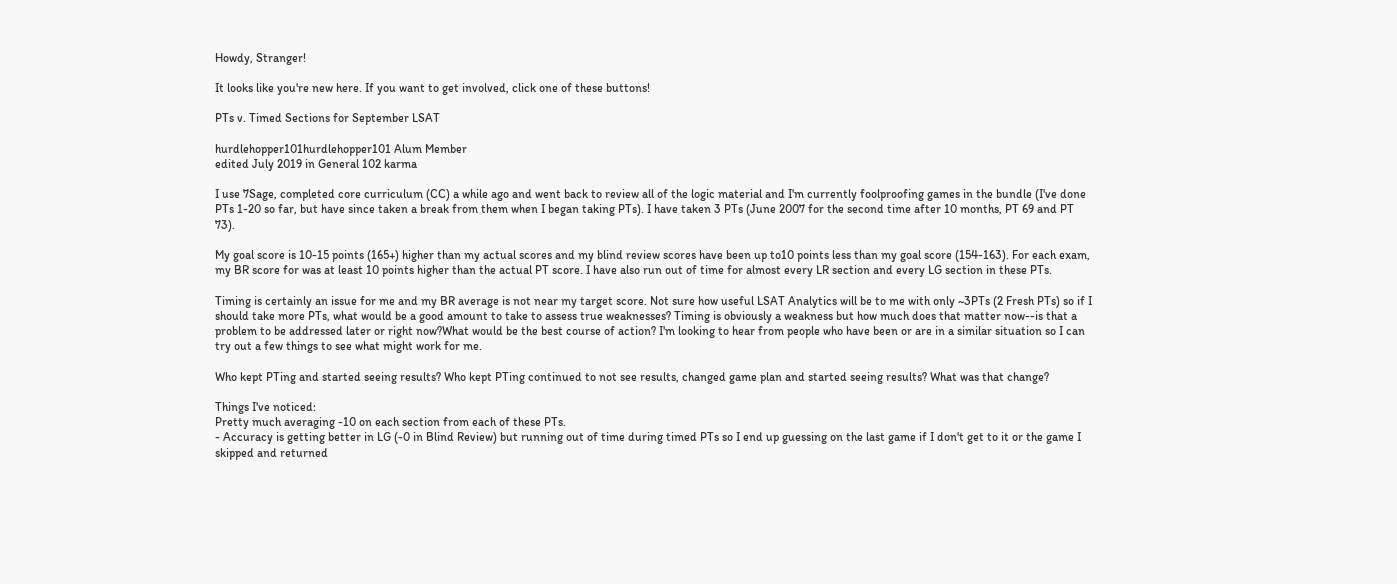Howdy, Stranger!

It looks like you're new here. If you want to get involved, click one of these buttons!

PTs v. Timed Sections for September LSAT

hurdlehopper101hurdlehopper101 Alum Member
edited July 2019 in General 102 karma

I use 7Sage, completed core curriculum (CC) a while ago and went back to review all of the logic material and I'm currently foolproofing games in the bundle (I've done PTs 1-20 so far, but have since taken a break from them when I began taking PTs). I have taken 3 PTs (June 2007 for the second time after 10 months, PT 69 and PT 73).

My goal score is 10-15 points (165+) higher than my actual scores and my blind review scores have been up to10 points less than my goal score (154-163). For each exam, my BR score for was at least 10 points higher than the actual PT score. I have also run out of time for almost every LR section and every LG section in these PTs.

Timing is certainly an issue for me and my BR average is not near my target score. Not sure how useful LSAT Analytics will be to me with only ~3PTs (2 Fresh PTs) so if I should take more PTs, what would be a good amount to take to assess true weaknesses? Timing is obviously a weakness but how much does that matter now--is that a problem to be addressed later or right now?What would be the best course of action? I'm looking to hear from people who have been or are in a similar situation so I can try out a few things to see what might work for me.

Who kept PTing and started seeing results? Who kept PTing continued to not see results, changed game plan and started seeing results? What was that change?

Things I've noticed:
Pretty much averaging -10 on each section from each of these PTs.
- Accuracy is getting better in LG (-0 in Blind Review) but running out of time during timed PTs so I end up guessing on the last game if I don't get to it or the game I skipped and returned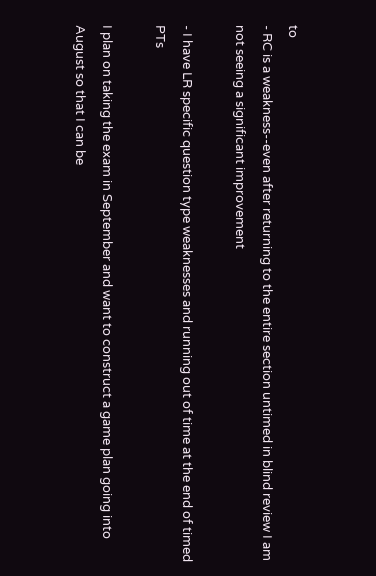to
- RC is a weakness--even after returning to the entire section untimed in blind review I am not seeing a significant improvement

- I have LR specific question type weaknesses and running out of time at the end of timed PTs

I plan on taking the exam in September and want to construct a game plan going into August so that I can be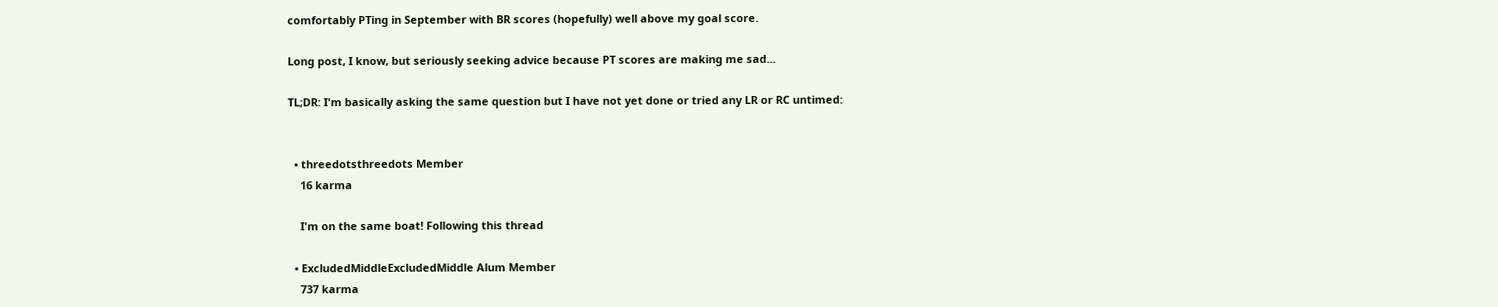comfortably PTing in September with BR scores (hopefully) well above my goal score.

Long post, I know, but seriously seeking advice because PT scores are making me sad...

TL;DR: I'm basically asking the same question but I have not yet done or tried any LR or RC untimed:


  • threedotsthreedots Member
    16 karma

    I'm on the same boat! Following this thread

  • ExcludedMiddleExcludedMiddle Alum Member
    737 karma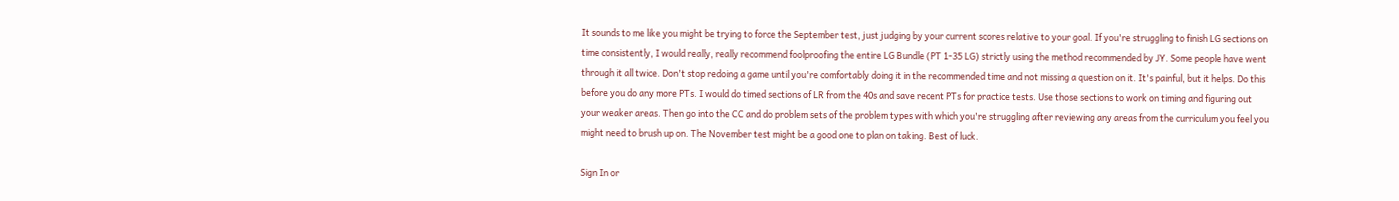It sounds to me like you might be trying to force the September test, just judging by your current scores relative to your goal. If you're struggling to finish LG sections on time consistently, I would really, really recommend foolproofing the entire LG Bundle (PT 1-35 LG) strictly using the method recommended by JY. Some people have went through it all twice. Don't stop redoing a game until you're comfortably doing it in the recommended time and not missing a question on it. It's painful, but it helps. Do this before you do any more PTs. I would do timed sections of LR from the 40s and save recent PTs for practice tests. Use those sections to work on timing and figuring out your weaker areas. Then go into the CC and do problem sets of the problem types with which you're struggling after reviewing any areas from the curriculum you feel you might need to brush up on. The November test might be a good one to plan on taking. Best of luck.

Sign In or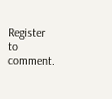Register to comment.